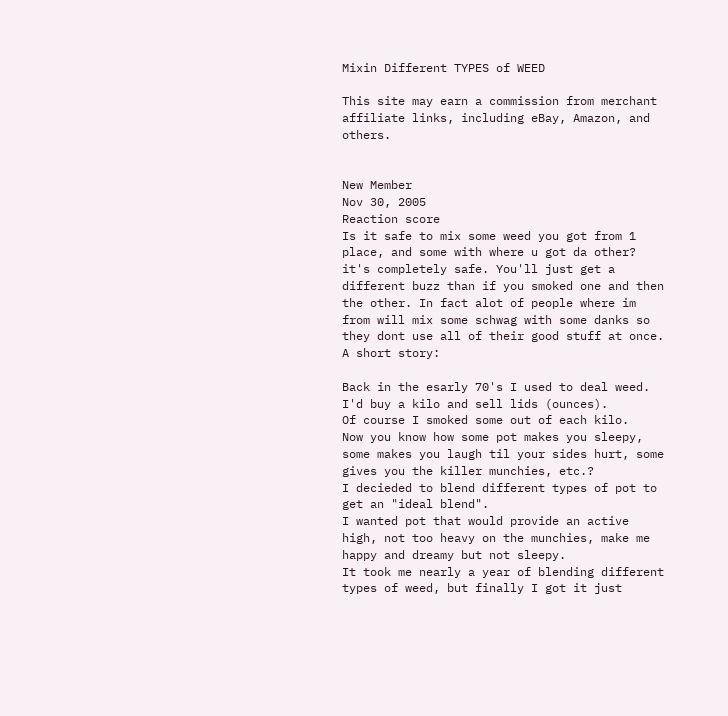Mixin Different TYPES of WEED

This site may earn a commission from merchant affiliate links, including eBay, Amazon, and others.


New Member
Nov 30, 2005
Reaction score
Is it safe to mix some weed you got from 1 place, and some with where u got da other?
it's completely safe. You'll just get a different buzz than if you smoked one and then the other. In fact alot of people where im from will mix some schwag with some danks so they dont use all of their good stuff at once.
A short story:

Back in the esarly 70's I used to deal weed.
I'd buy a kilo and sell lids (ounces).
Of course I smoked some out of each kilo.
Now you know how some pot makes you sleepy, some makes you laugh til your sides hurt, some gives you the killer munchies, etc.?
I decieded to blend different types of pot to get an "ideal blend".
I wanted pot that would provide an active high, not too heavy on the munchies, make me happy and dreamy but not sleepy.
It took me nearly a year of blending different types of weed, but finally I got it just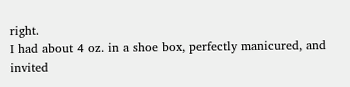right.
I had about 4 oz. in a shoe box, perfectly manicured, and invited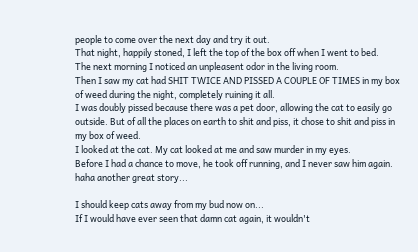people to come over the next day and try it out.
That night, happily stoned, I left the top of the box off when I went to bed.
The next morning I noticed an unpleasent odor in the living room.
Then I saw my cat had SHIT TWICE AND PISSED A COUPLE OF TIMES in my box of weed during the night, completely ruining it all.
I was doubly pissed because there was a pet door, allowing the cat to easily go outside. But of all the places on earth to shit and piss, it chose to shit and piss in my box of weed.
I looked at the cat. My cat looked at me and saw murder in my eyes.
Before I had a chance to move, he took off running, and I never saw him again.
haha another great story...

I should keep cats away from my bud now on...
If I would have ever seen that damn cat again, it wouldn't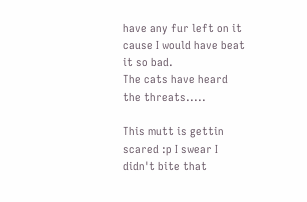have any fur left on it cause I would have beat it so bad.
The cats have heard the threats.....

This mutt is gettin scared :p I swear I didn't bite that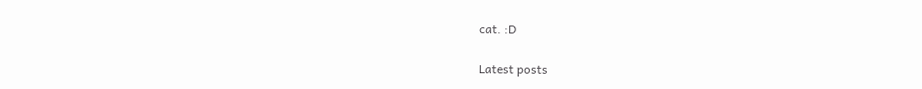cat. :D

Latest posts